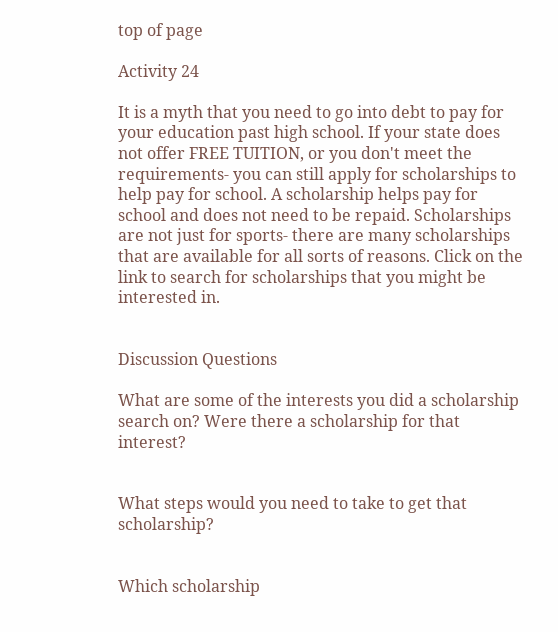top of page

Activity 24

It is a myth that you need to go into debt to pay for your education past high school. If your state does not offer FREE TUITION, or you don't meet the requirements- you can still apply for scholarships to help pay for school. A scholarship helps pay for school and does not need to be repaid. Scholarships are not just for sports- there are many scholarships that are available for all sorts of reasons. Click on the link to search for scholarships that you might be interested in.


Discussion Questions

What are some of the interests you did a scholarship search on? Were there a scholarship for that interest?


What steps would you need to take to get that scholarship?


Which scholarship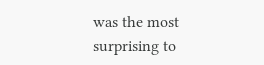was the most surprising to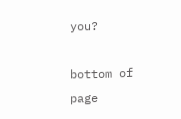you?

bottom of page